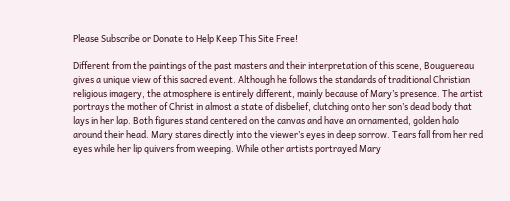Please Subscribe or Donate to Help Keep This Site Free!

Different from the paintings of the past masters and their interpretation of this scene, Bouguereau gives a unique view of this sacred event. Although he follows the standards of traditional Christian religious imagery, the atmosphere is entirely different, mainly because of Mary’s presence. The artist portrays the mother of Christ in almost a state of disbelief, clutching onto her son’s dead body that lays in her lap. Both figures stand centered on the canvas and have an ornamented, golden halo around their head. Mary stares directly into the viewer’s eyes in deep sorrow. Tears fall from her red eyes while her lip quivers from weeping. While other artists portrayed Mary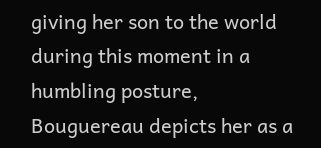giving her son to the world during this moment in a humbling posture, Bouguereau depicts her as a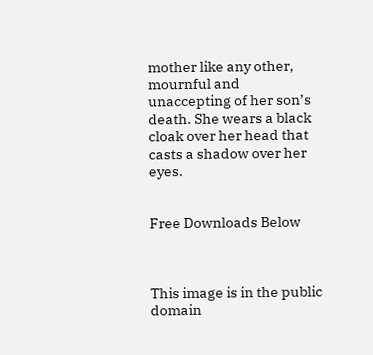mother like any other, mournful and unaccepting of her son’s death. She wears a black cloak over her head that casts a shadow over her eyes.


Free Downloads Below



This image is in the public domain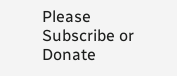Please Subscribe or Donate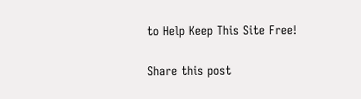to Help Keep This Site Free!

Share this post